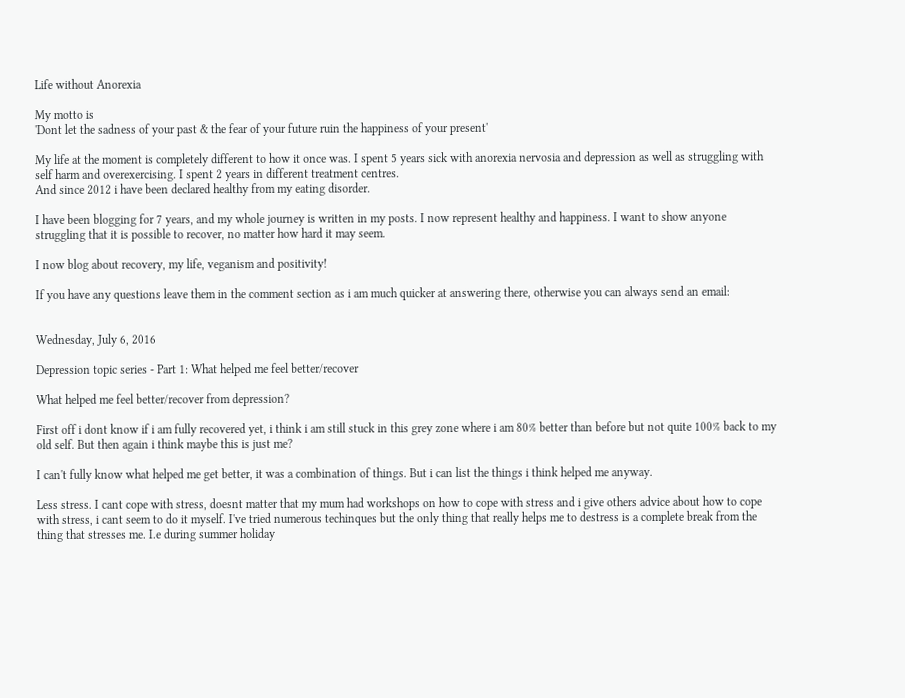Life without Anorexia

My motto is
'Dont let the sadness of your past & the fear of your future ruin the happiness of your present'

My life at the moment is completely different to how it once was. I spent 5 years sick with anorexia nervosia and depression as well as struggling with self harm and overexercising. I spent 2 years in different treatment centres.
And since 2012 i have been declared healthy from my eating disorder.

I have been blogging for 7 years, and my whole journey is written in my posts. I now represent healthy and happiness. I want to show anyone struggling that it is possible to recover, no matter how hard it may seem.

I now blog about recovery, my life, veganism and positivity!

If you have any questions leave them in the comment section as i am much quicker at answering there, otherwise you can always send an email:


Wednesday, July 6, 2016

Depression topic series - Part 1: What helped me feel better/recover

What helped me feel better/recover from depression?

First off i dont know if i am fully recovered yet, i think i am still stuck in this grey zone where i am 80% better than before but not quite 100% back to my old self. But then again i think maybe this is just me?

I can't fully know what helped me get better, it was a combination of things. But i can list the things i think helped me anyway.

Less stress. I cant cope with stress, doesnt matter that my mum had workshops on how to cope with stress and i give others advice about how to cope with stress, i cant seem to do it myself. I've tried numerous techinques but the only thing that really helps me to destress is a complete break from the thing that stresses me. I.e during summer holiday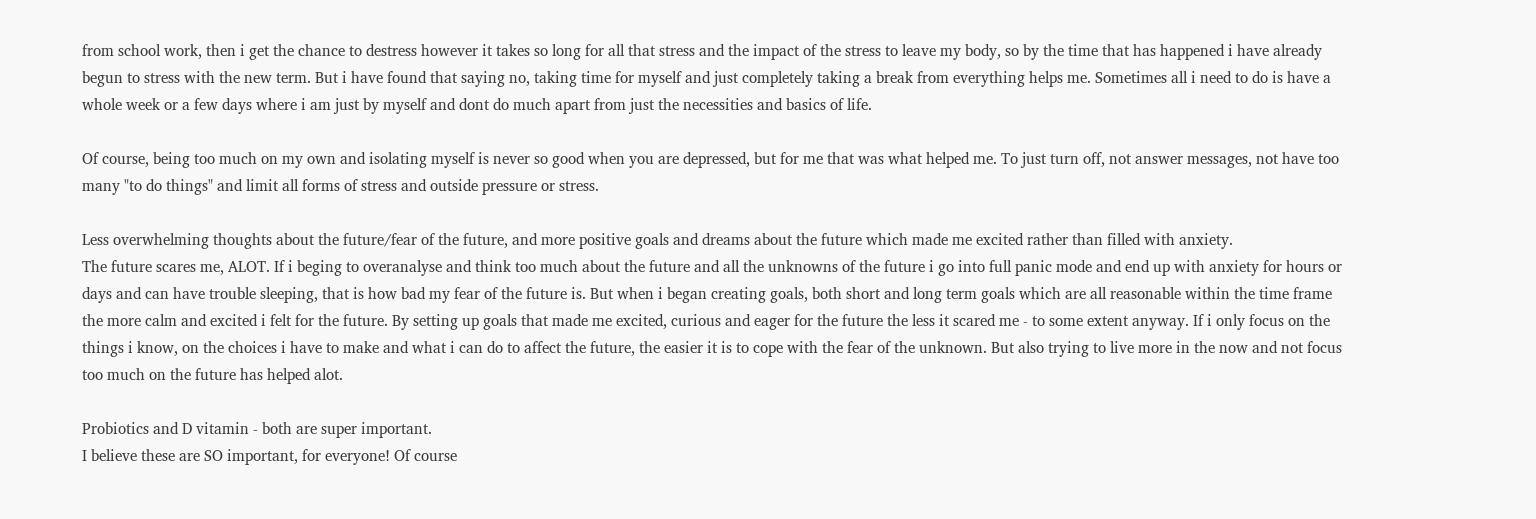from school work, then i get the chance to destress however it takes so long for all that stress and the impact of the stress to leave my body, so by the time that has happened i have already begun to stress with the new term. But i have found that saying no, taking time for myself and just completely taking a break from everything helps me. Sometimes all i need to do is have a whole week or a few days where i am just by myself and dont do much apart from just the necessities and basics of life.

Of course, being too much on my own and isolating myself is never so good when you are depressed, but for me that was what helped me. To just turn off, not answer messages, not have too many "to do things" and limit all forms of stress and outside pressure or stress.

Less overwhelming thoughts about the future/fear of the future, and more positive goals and dreams about the future which made me excited rather than filled with anxiety.
The future scares me, ALOT. If i beging to overanalyse and think too much about the future and all the unknowns of the future i go into full panic mode and end up with anxiety for hours or days and can have trouble sleeping, that is how bad my fear of the future is. But when i began creating goals, both short and long term goals which are all reasonable within the time frame the more calm and excited i felt for the future. By setting up goals that made me excited, curious and eager for the future the less it scared me - to some extent anyway. If i only focus on the things i know, on the choices i have to make and what i can do to affect the future, the easier it is to cope with the fear of the unknown. But also trying to live more in the now and not focus too much on the future has helped alot.

Probiotics and D vitamin - both are super important.
I believe these are SO important, for everyone! Of course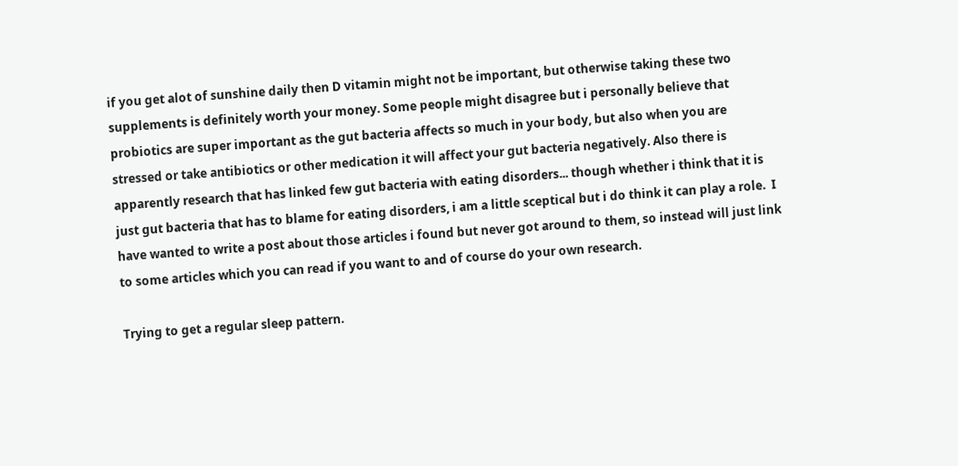if you get alot of sunshine daily then D vitamin might not be important, but otherwise taking these two supplements is definitely worth your money. Some people might disagree but i personally believe that probiotics are super important as the gut bacteria affects so much in your body, but also when you are stressed or take antibiotics or other medication it will affect your gut bacteria negatively. Also there is apparently research that has linked few gut bacteria with eating disorders... though whether i think that it is just gut bacteria that has to blame for eating disorders, i am a little sceptical but i do think it can play a role.  I have wanted to write a post about those articles i found but never got around to them, so instead will just link to some articles which you can read if you want to and of course do your own research.

Trying to get a regular sleep pattern.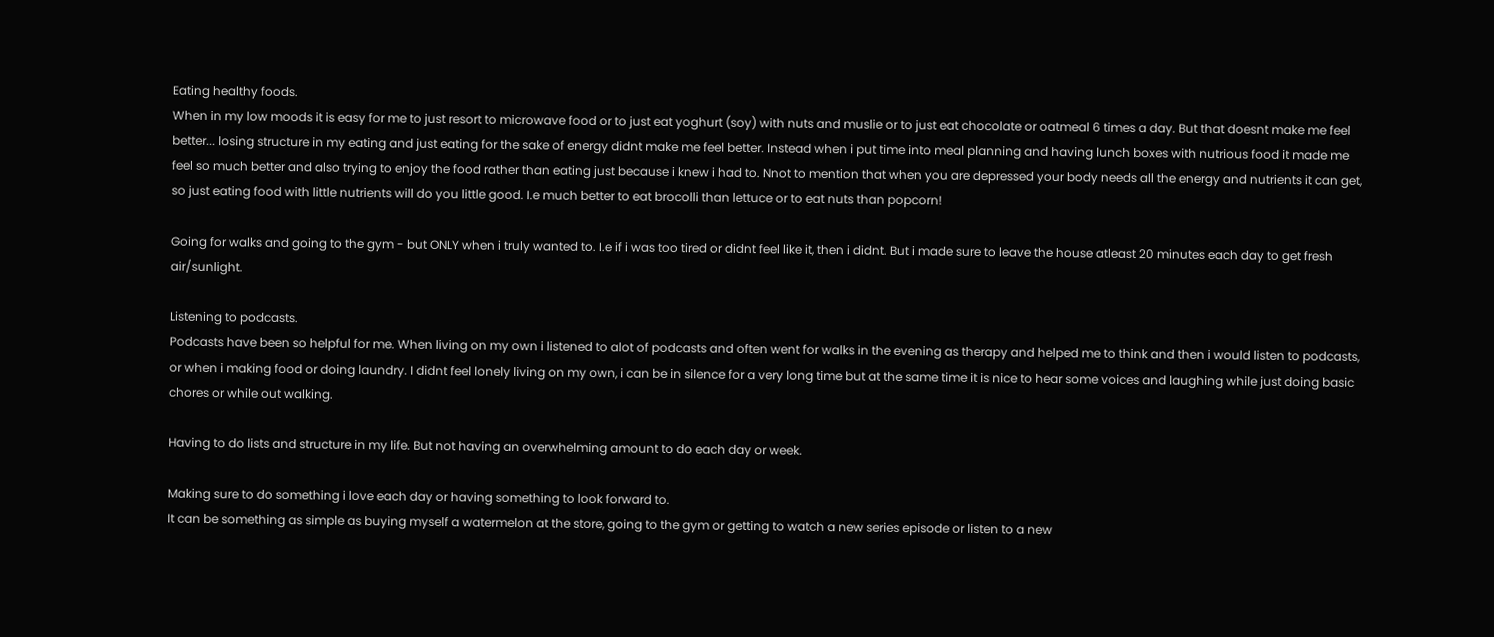Eating healthy foods.
When in my low moods it is easy for me to just resort to microwave food or to just eat yoghurt (soy) with nuts and muslie or to just eat chocolate or oatmeal 6 times a day. But that doesnt make me feel better... losing structure in my eating and just eating for the sake of energy didnt make me feel better. Instead when i put time into meal planning and having lunch boxes with nutrious food it made me feel so much better and also trying to enjoy the food rather than eating just because i knew i had to. Nnot to mention that when you are depressed your body needs all the energy and nutrients it can get, so just eating food with little nutrients will do you little good. I.e much better to eat brocolli than lettuce or to eat nuts than popcorn!

Going for walks and going to the gym - but ONLY when i truly wanted to. I.e if i was too tired or didnt feel like it, then i didnt. But i made sure to leave the house atleast 20 minutes each day to get fresh air/sunlight.

Listening to podcasts.
Podcasts have been so helpful for me. When living on my own i listened to alot of podcasts and often went for walks in the evening as therapy and helped me to think and then i would listen to podcasts, or when i making food or doing laundry. I didnt feel lonely living on my own, i can be in silence for a very long time but at the same time it is nice to hear some voices and laughing while just doing basic chores or while out walking.

Having to do lists and structure in my life. But not having an overwhelming amount to do each day or week.

Making sure to do something i love each day or having something to look forward to.
It can be something as simple as buying myself a watermelon at the store, going to the gym or getting to watch a new series episode or listen to a new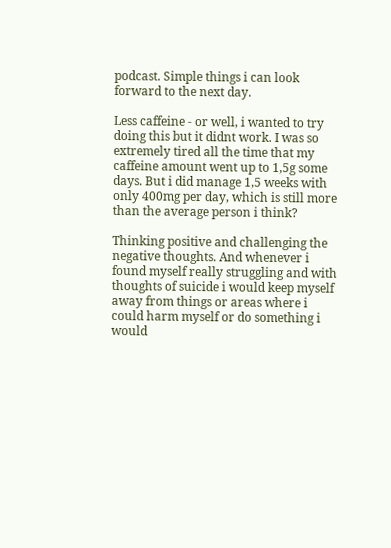podcast. Simple things i can look forward to the next day.

Less caffeine - or well, i wanted to try doing this but it didnt work. I was so extremely tired all the time that my caffeine amount went up to 1,5g some days. But i did manage 1,5 weeks with only 400mg per day, which is still more than the average person i think?

Thinking positive and challenging the negative thoughts. And whenever i found myself really struggling and with thoughts of suicide i would keep myself away from things or areas where i could harm myself or do something i would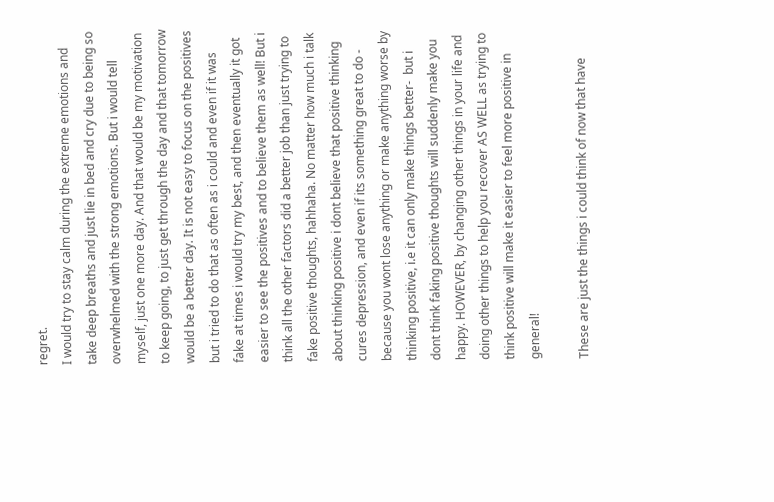regret.
I would try to stay calm during the extreme emotions and take deep breaths and just lie in bed and cry due to being so overwhelmed with the strong emotions. But i would tell myself, just one more day. And that would be my motivation to keep going, to just get through the day and that tomorrow would be a better day. It is not easy to focus on the positives but i tried to do that as often as i could and even if it was fake at times i would try my best, and then eventually it got easier to see the positives and to believe them as well! But i think all the other factors did a better job than just trying to fake positive thoughts, hahhaha. No matter how much i talk about thinking positive i dont believe that positive thinking cures depression, and even if its something great to do - because you wont lose anything or make anything worse by thinking positive, i.e it can only make things better-  but i dont think faking positive thoughts will suddenly make you happy. HOWEVER, by changing other things in your life and doing other things to help you recover AS WELL as trying to think positive will make it easier to feel more positive in general!

These are just the things i could think of now that have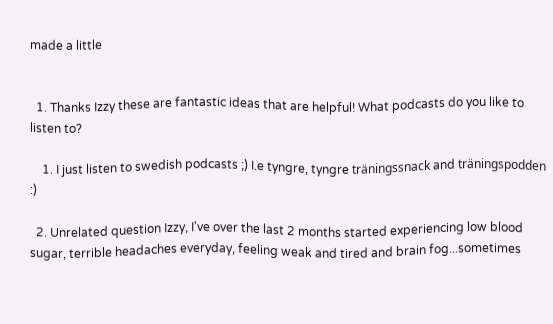made a little


  1. Thanks Izzy these are fantastic ideas that are helpful! What podcasts do you like to listen to?

    1. I just listen to swedish podcasts ;) I.e tyngre, tyngre träningssnack and träningspodden :)

  2. Unrelated question Izzy, I've over the last 2 months started experiencing low blood sugar, terrible headaches everyday, feeling weak and tired and brain fog...sometimes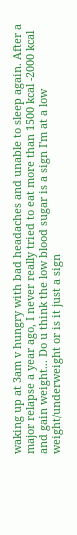waking up at 3am v hungry with bad headaches and unable to sleep again. After a major relapse a year ago, I never really tried to eat more than 1500 kcal -2000 kcal and gain weight... Do u think the low blood sugar is a sign I'm at a low weight/underweight or is it just a sign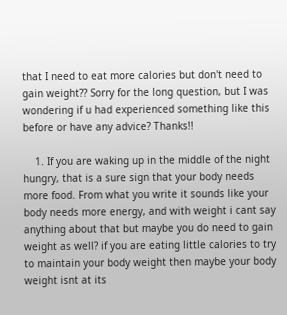that I need to eat more calories but don't need to gain weight?? Sorry for the long question, but I was wondering if u had experienced something like this before or have any advice? Thanks!!

    1. If you are waking up in the middle of the night hungry, that is a sure sign that your body needs more food. From what you write it sounds like your body needs more energy, and with weight i cant say anything about that but maybe you do need to gain weight as well? if you are eating little calories to try to maintain your body weight then maybe your body weight isnt at its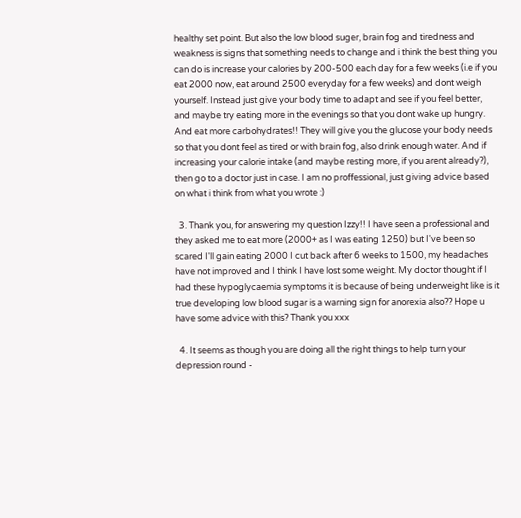healthy set point. But also the low blood suger, brain fog and tiredness and weakness is signs that something needs to change and i think the best thing you can do is increase your calories by 200-500 each day for a few weeks (i.e if you eat 2000 now, eat around 2500 everyday for a few weeks) and dont weigh yourself. Instead just give your body time to adapt and see if you feel better, and maybe try eating more in the evenings so that you dont wake up hungry. And eat more carbohydrates!! They will give you the glucose your body needs so that you dont feel as tired or with brain fog, also drink enough water. And if increasing your calorie intake (and maybe resting more, if you arent already?), then go to a doctor just in case. I am no proffessional, just giving advice based on what i think from what you wrote :)

  3. Thank you, for answering my question Izzy!! I have seen a professional and they asked me to eat more (2000+ as I was eating 1250) but I've been so scared I'll gain eating 2000 I cut back after 6 weeks to 1500, my headaches have not improved and I think I have lost some weight. My doctor thought if I had these hypoglycaemia symptoms it is because of being underweight like is it true developing low blood sugar is a warning sign for anorexia also?? Hope u have some advice with this? Thank you xxx

  4. It seems as though you are doing all the right things to help turn your depression round -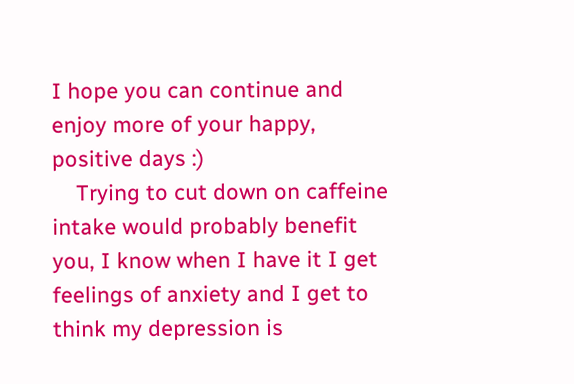I hope you can continue and enjoy more of your happy, positive days :)
    Trying to cut down on caffeine intake would probably benefit you, I know when I have it I get feelings of anxiety and I get to think my depression is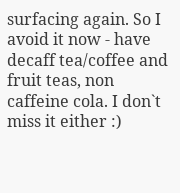surfacing again. So I avoid it now - have decaff tea/coffee and fruit teas, non caffeine cola. I don`t miss it either :)